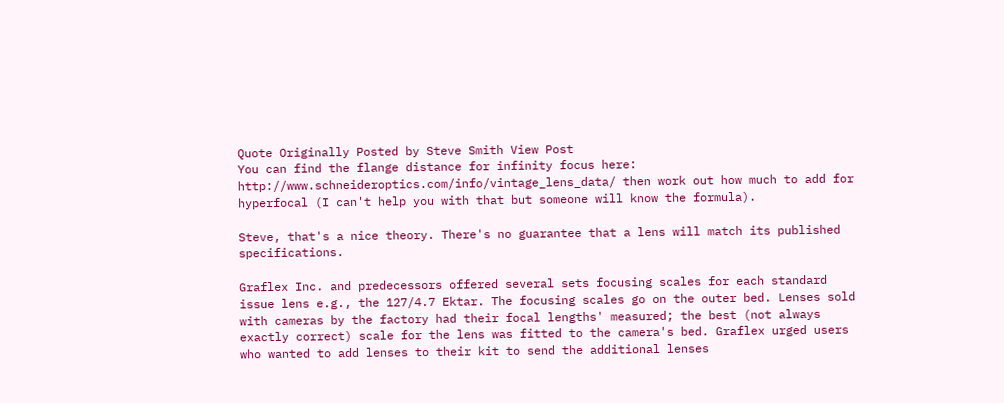Quote Originally Posted by Steve Smith View Post
You can find the flange distance for infinity focus here: http://www.schneideroptics.com/info/vintage_lens_data/ then work out how much to add for hyperfocal (I can't help you with that but someone will know the formula).

Steve, that's a nice theory. There's no guarantee that a lens will match its published specifications.

Graflex Inc. and predecessors offered several sets focusing scales for each standard issue lens e.g., the 127/4.7 Ektar. The focusing scales go on the outer bed. Lenses sold with cameras by the factory had their focal lengths' measured; the best (not always exactly correct) scale for the lens was fitted to the camera's bed. Graflex urged users who wanted to add lenses to their kit to send the additional lenses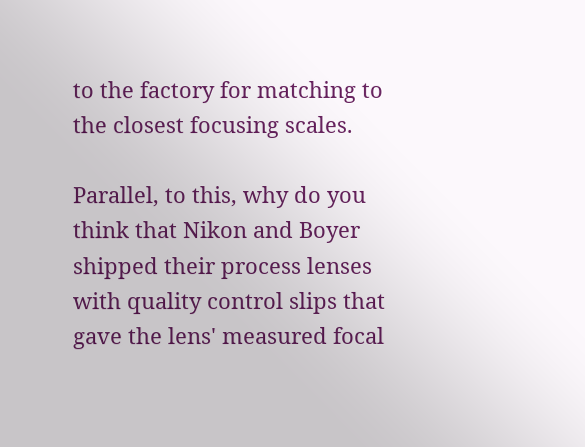to the factory for matching to the closest focusing scales.

Parallel, to this, why do you think that Nikon and Boyer shipped their process lenses with quality control slips that gave the lens' measured focal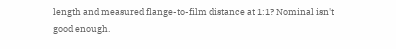length and measured flange-to-film distance at 1:1? Nominal isn't good enough.